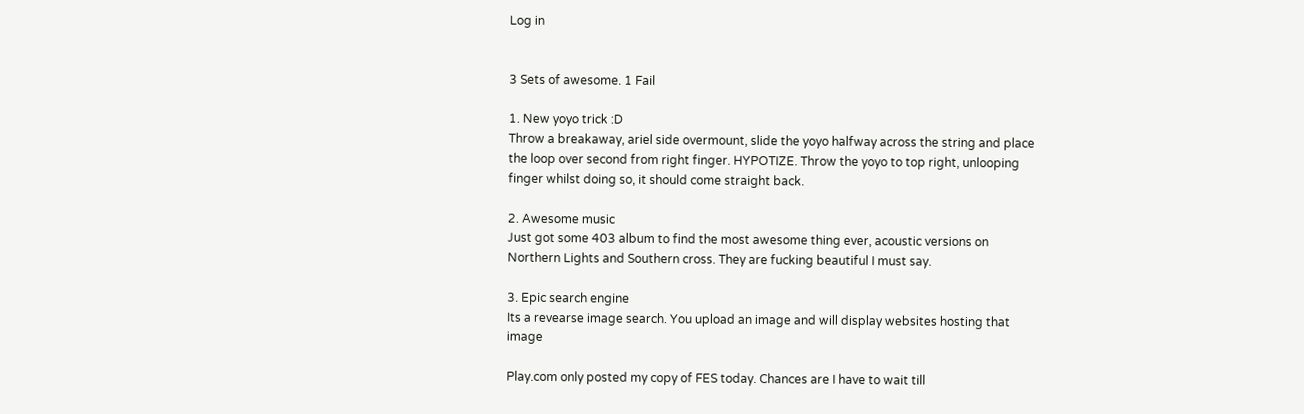Log in


3 Sets of awesome. 1 Fail

1. New yoyo trick :D
Throw a breakaway, ariel side overmount, slide the yoyo halfway across the string and place the loop over second from right finger. HYPOTIZE. Throw the yoyo to top right, unlooping finger whilst doing so, it should come straight back.

2. Awesome music
Just got some 403 album to find the most awesome thing ever, acoustic versions on Northern Lights and Southern cross. They are fucking beautiful I must say.

3. Epic search engine
Its a revearse image search. You upload an image and will display websites hosting that image

Play.com only posted my copy of FES today. Chances are I have to wait till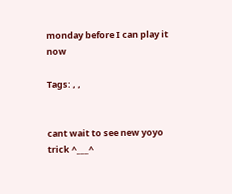monday before I can play it now

Tags: , ,


cant wait to see new yoyo trick ^___^